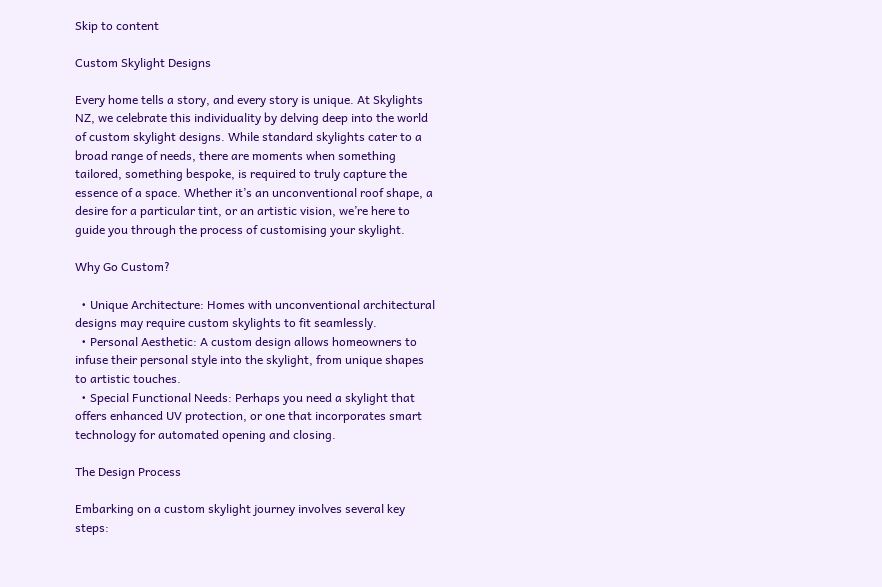Skip to content

Custom Skylight Designs

Every home tells a story, and every story is unique. At Skylights NZ, we celebrate this individuality by delving deep into the world of custom skylight designs. While standard skylights cater to a broad range of needs, there are moments when something tailored, something bespoke, is required to truly capture the essence of a space. Whether it’s an unconventional roof shape, a desire for a particular tint, or an artistic vision, we’re here to guide you through the process of customising your skylight.

Why Go Custom?

  • Unique Architecture: Homes with unconventional architectural designs may require custom skylights to fit seamlessly.
  • Personal Aesthetic: A custom design allows homeowners to infuse their personal style into the skylight, from unique shapes to artistic touches.
  • Special Functional Needs: Perhaps you need a skylight that offers enhanced UV protection, or one that incorporates smart technology for automated opening and closing.

The Design Process

Embarking on a custom skylight journey involves several key steps: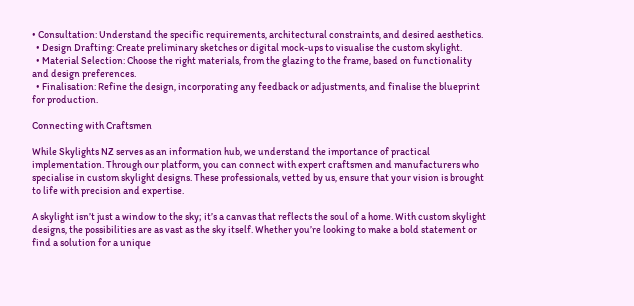• Consultation: Understand the specific requirements, architectural constraints, and desired aesthetics.
  • Design Drafting: Create preliminary sketches or digital mock-ups to visualise the custom skylight.
  • Material Selection: Choose the right materials, from the glazing to the frame, based on functionality and design preferences.
  • Finalisation: Refine the design, incorporating any feedback or adjustments, and finalise the blueprint for production.

Connecting with Craftsmen

While Skylights NZ serves as an information hub, we understand the importance of practical implementation. Through our platform, you can connect with expert craftsmen and manufacturers who specialise in custom skylight designs. These professionals, vetted by us, ensure that your vision is brought to life with precision and expertise.

A skylight isn’t just a window to the sky; it’s a canvas that reflects the soul of a home. With custom skylight designs, the possibilities are as vast as the sky itself. Whether you’re looking to make a bold statement or find a solution for a unique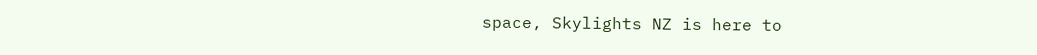space, Skylights NZ is here to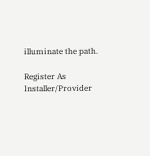illuminate the path.

Register As Installer/Provider